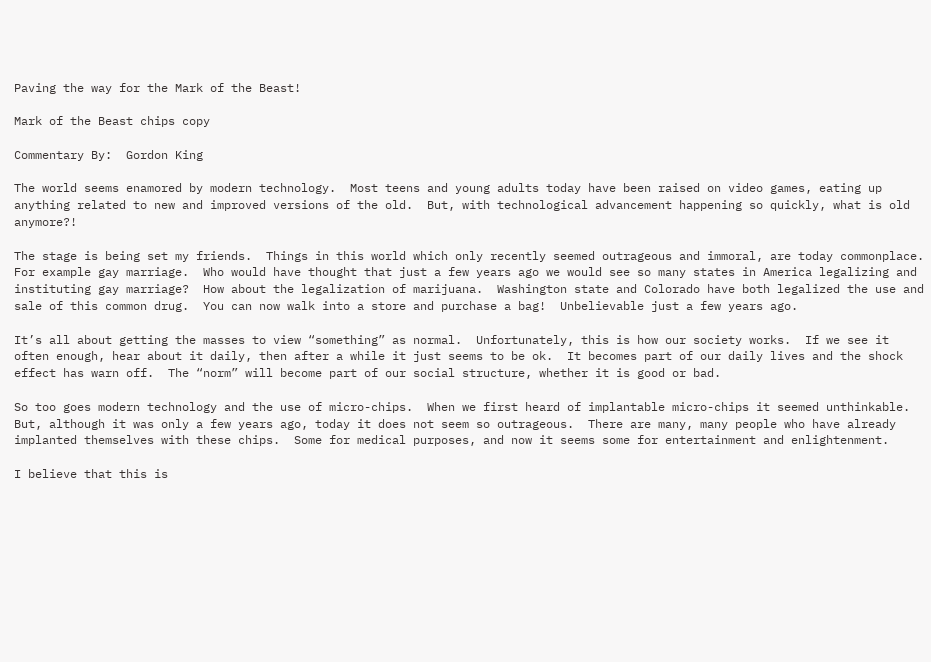Paving the way for the Mark of the Beast!

Mark of the Beast chips copy

Commentary By:  Gordon King

The world seems enamored by modern technology.  Most teens and young adults today have been raised on video games, eating up anything related to new and improved versions of the old.  But, with technological advancement happening so quickly, what is old anymore?!

The stage is being set my friends.  Things in this world which only recently seemed outrageous and immoral, are today commonplace.  For example gay marriage.  Who would have thought that just a few years ago we would see so many states in America legalizing and instituting gay marriage?  How about the legalization of marijuana.  Washington state and Colorado have both legalized the use and sale of this common drug.  You can now walk into a store and purchase a bag!  Unbelievable just a few years ago.

It’s all about getting the masses to view “something” as normal.  Unfortunately, this is how our society works.  If we see it often enough, hear about it daily, then after a while it just seems to be ok.  It becomes part of our daily lives and the shock effect has warn off.  The “norm” will become part of our social structure, whether it is good or bad.

So too goes modern technology and the use of micro-chips.  When we first heard of implantable micro-chips it seemed unthinkable.  But, although it was only a few years ago, today it does not seem so outrageous.  There are many, many people who have already implanted themselves with these chips.  Some for medical purposes, and now it seems some for entertainment and enlightenment.

I believe that this is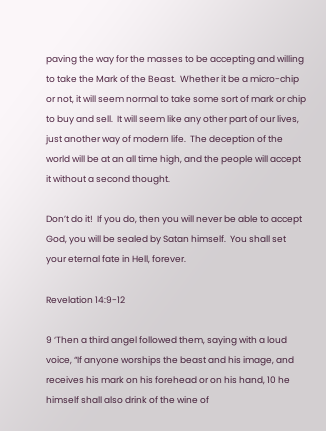paving the way for the masses to be accepting and willing to take the Mark of the Beast.  Whether it be a micro-chip or not, it will seem normal to take some sort of mark or chip to buy and sell.  It will seem like any other part of our lives, just another way of modern life.  The deception of the world will be at an all time high, and the people will accept it without a second thought.

Don’t do it!  If you do, then you will never be able to accept God, you will be sealed by Satan himself.  You shall set your eternal fate in Hell, forever.

Revelation 14:9-12

9 ‘Then a third angel followed them, saying with a loud voice, “If anyone worships the beast and his image, and receives his mark on his forehead or on his hand, 10 he himself shall also drink of the wine of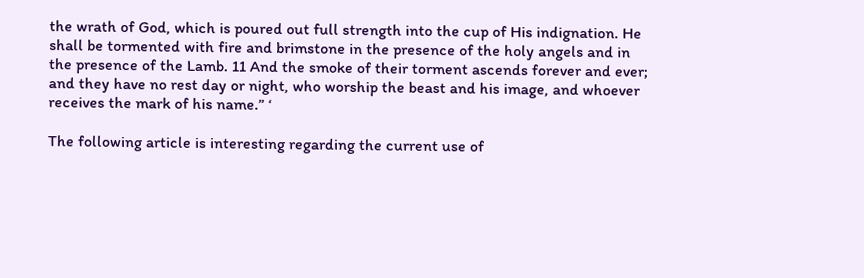the wrath of God, which is poured out full strength into the cup of His indignation. He shall be tormented with fire and brimstone in the presence of the holy angels and in the presence of the Lamb. 11 And the smoke of their torment ascends forever and ever; and they have no rest day or night, who worship the beast and his image, and whoever receives the mark of his name.” ‘

The following article is interesting regarding the current use of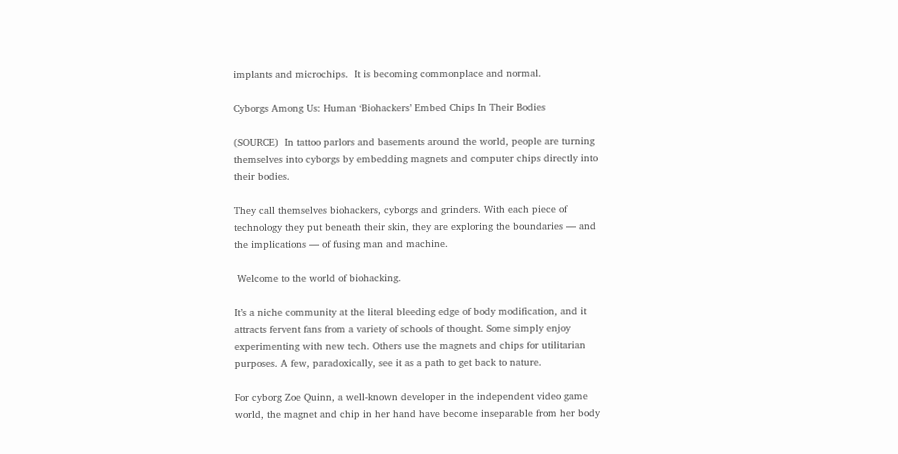implants and microchips.  It is becoming commonplace and normal.

Cyborgs Among Us: Human ‘Biohackers’ Embed Chips In Their Bodies

(SOURCE)  In tattoo parlors and basements around the world, people are turning themselves into cyborgs by embedding magnets and computer chips directly into their bodies.

They call themselves biohackers, cyborgs and grinders. With each piece of technology they put beneath their skin, they are exploring the boundaries — and the implications — of fusing man and machine.

 Welcome to the world of biohacking.

It’s a niche community at the literal bleeding edge of body modification, and it attracts fervent fans from a variety of schools of thought. Some simply enjoy experimenting with new tech. Others use the magnets and chips for utilitarian purposes. A few, paradoxically, see it as a path to get back to nature.

For cyborg Zoe Quinn, a well-known developer in the independent video game world, the magnet and chip in her hand have become inseparable from her body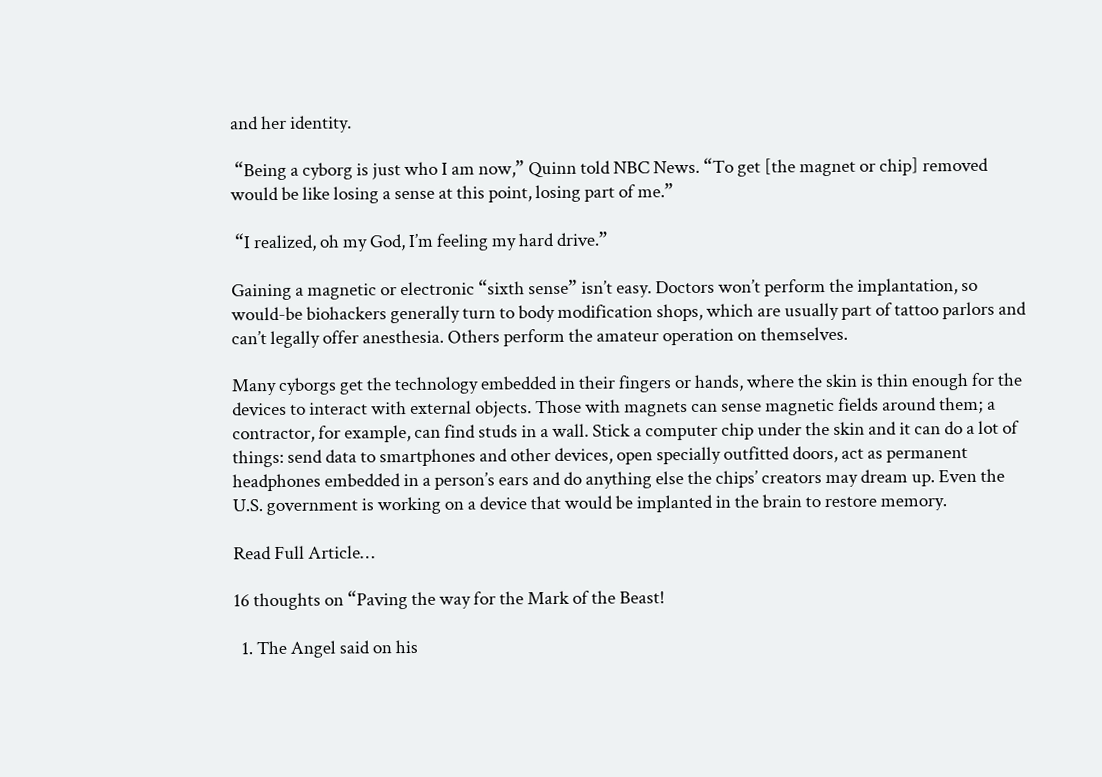and her identity.

 “Being a cyborg is just who I am now,” Quinn told NBC News. “To get [the magnet or chip] removed would be like losing a sense at this point, losing part of me.”

 “I realized, oh my God, I’m feeling my hard drive.”

Gaining a magnetic or electronic “sixth sense” isn’t easy. Doctors won’t perform the implantation, so would-be biohackers generally turn to body modification shops, which are usually part of tattoo parlors and can’t legally offer anesthesia. Others perform the amateur operation on themselves.

Many cyborgs get the technology embedded in their fingers or hands, where the skin is thin enough for the devices to interact with external objects. Those with magnets can sense magnetic fields around them; a contractor, for example, can find studs in a wall. Stick a computer chip under the skin and it can do a lot of things: send data to smartphones and other devices, open specially outfitted doors, act as permanent headphones embedded in a person’s ears and do anything else the chips’ creators may dream up. Even the U.S. government is working on a device that would be implanted in the brain to restore memory.

Read Full Article…

16 thoughts on “Paving the way for the Mark of the Beast!

  1. The Angel said on his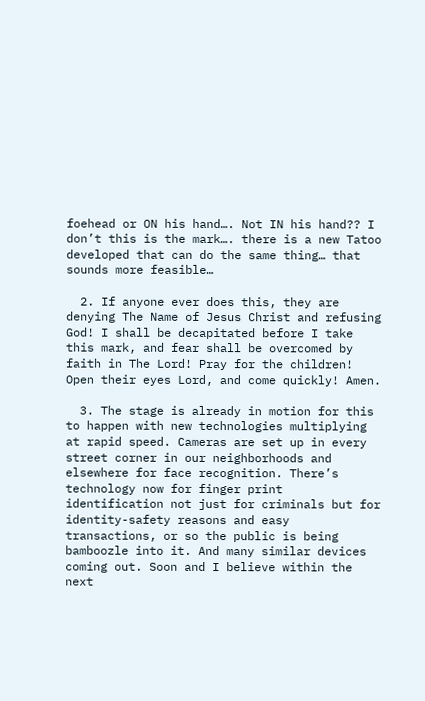foehead or ON his hand…. Not IN his hand?? I don’t this is the mark…. there is a new Tatoo developed that can do the same thing… that sounds more feasible…

  2. If anyone ever does this, they are denying The Name of Jesus Christ and refusing God! I shall be decapitated before I take this mark, and fear shall be overcomed by faith in The Lord! Pray for the children! Open their eyes Lord, and come quickly! Amen.

  3. The stage is already in motion for this to happen with new technologies multiplying at rapid speed. Cameras are set up in every street corner in our neighborhoods and elsewhere for face recognition. There’s technology now for finger print identification not just for criminals but for identity-safety reasons and easy transactions, or so the public is being bamboozle into it. And many similar devices coming out. Soon and I believe within the next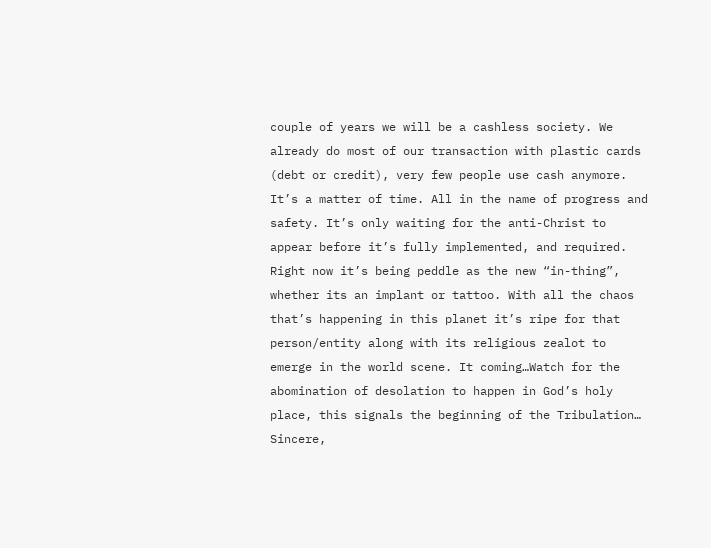couple of years we will be a cashless society. We already do most of our transaction with plastic cards (debt or credit), very few people use cash anymore. It’s a matter of time. All in the name of progress and safety. It’s only waiting for the anti-Christ to appear before it’s fully implemented, and required. Right now it’s being peddle as the new “in-thing”, whether its an implant or tattoo. With all the chaos that’s happening in this planet it’s ripe for that person/entity along with its religious zealot to emerge in the world scene. It coming…Watch for the abomination of desolation to happen in God’s holy place, this signals the beginning of the Tribulation… Sincere,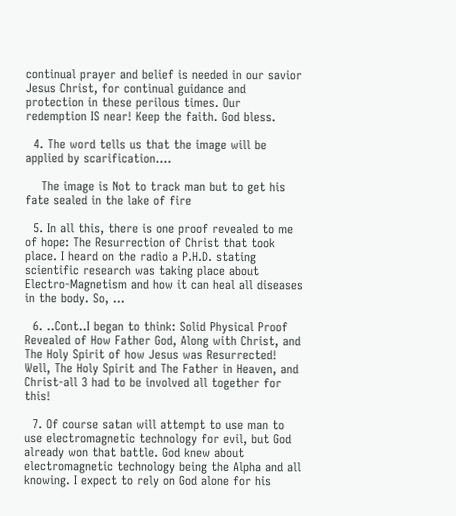continual prayer and belief is needed in our savior Jesus Christ, for continual guidance and protection in these perilous times. Our redemption IS near! Keep the faith. God bless.

  4. The word tells us that the image will be applied by scarification….

    The image is Not to track man but to get his fate sealed in the lake of fire

  5. In all this, there is one proof revealed to me of hope: The Resurrection of Christ that took place. I heard on the radio a P.H.D. stating scientific research was taking place about Electro-Magnetism and how it can heal all diseases in the body. So, …

  6. ..Cont..I began to think: Solid Physical Proof Revealed of How Father God, Along with Christ, and The Holy Spirit of how Jesus was Resurrected! Well, The Holy Spirit and The Father in Heaven, and Christ-all 3 had to be involved all together for this!

  7. Of course satan will attempt to use man to use electromagnetic technology for evil, but God already won that battle. God knew about electromagnetic technology being the Alpha and all knowing. I expect to rely on God alone for his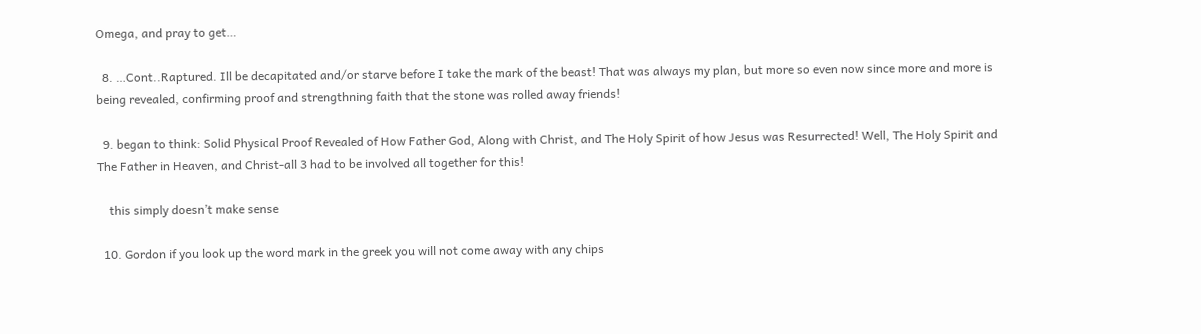Omega, and pray to get…

  8. …Cont..Raptured. Ill be decapitated and/or starve before I take the mark of the beast! That was always my plan, but more so even now since more and more is being revealed, confirming proof and strengthning faith that the stone was rolled away friends!

  9. began to think: Solid Physical Proof Revealed of How Father God, Along with Christ, and The Holy Spirit of how Jesus was Resurrected! Well, The Holy Spirit and The Father in Heaven, and Christ-all 3 had to be involved all together for this!

    this simply doesn’t make sense

  10. Gordon if you look up the word mark in the greek you will not come away with any chips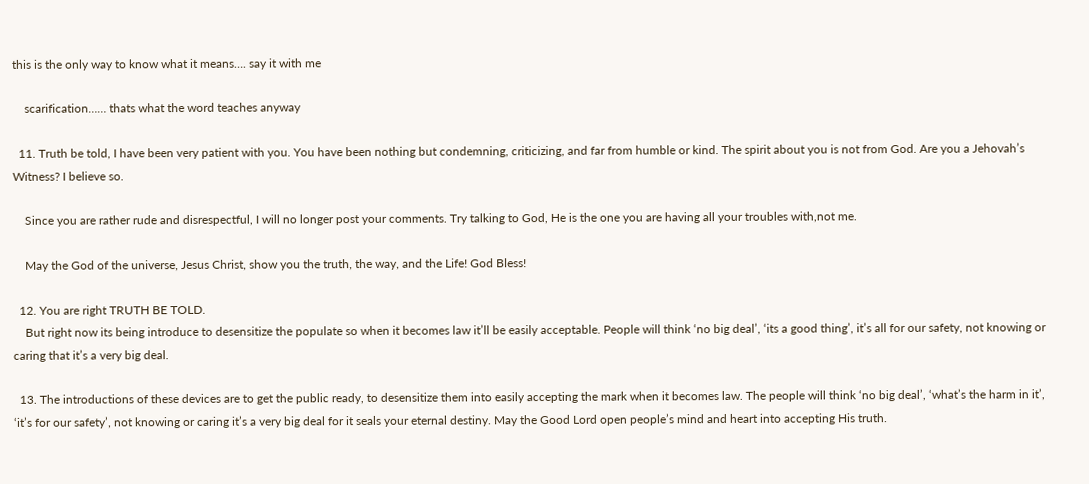this is the only way to know what it means…. say it with me

    scarification…… thats what the word teaches anyway

  11. Truth be told, I have been very patient with you. You have been nothing but condemning, criticizing, and far from humble or kind. The spirit about you is not from God. Are you a Jehovah’s Witness? I believe so.

    Since you are rather rude and disrespectful, I will no longer post your comments. Try talking to God, He is the one you are having all your troubles with,not me.

    May the God of the universe, Jesus Christ, show you the truth, the way, and the Life! God Bless!

  12. You are right TRUTH BE TOLD.
    But right now its being introduce to desensitize the populate so when it becomes law it’ll be easily acceptable. People will think ‘no big deal’, ‘its a good thing’, it’s all for our safety, not knowing or caring that it’s a very big deal.

  13. The introductions of these devices are to get the public ready, to desensitize them into easily accepting the mark when it becomes law. The people will think ‘no big deal’, ‘what’s the harm in it’, ‘it’s for our safety’, not knowing or caring it’s a very big deal for it seals your eternal destiny. May the Good Lord open people’s mind and heart into accepting His truth.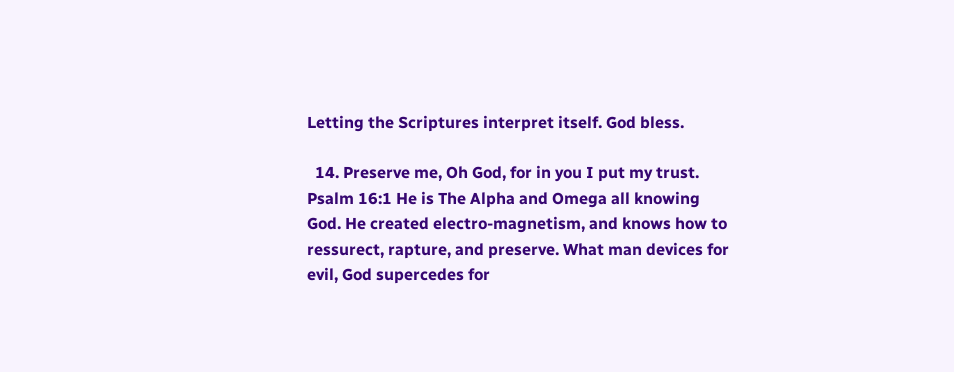Letting the Scriptures interpret itself. God bless.

  14. Preserve me, Oh God, for in you I put my trust. Psalm 16:1 He is The Alpha and Omega all knowing God. He created electro-magnetism, and knows how to ressurect, rapture, and preserve. What man devices for evil, God supercedes for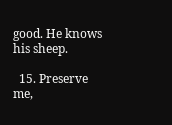good. He knows his sheep.

  15. Preserve me,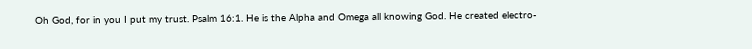Oh God, for in you I put my trust. Psalm 16:1. He is the Alpha and Omega all knowing God. He created electro-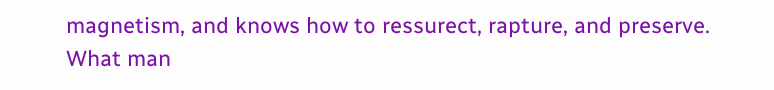magnetism, and knows how to ressurect, rapture, and preserve. What man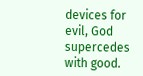devices for evil, God supercedes with good.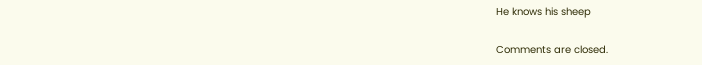He knows his sheep

Comments are closed.